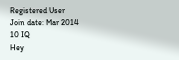Registered User
Join date: Mar 2014
10 IQ
Hey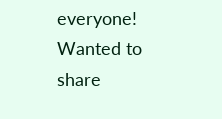everyone! Wanted to share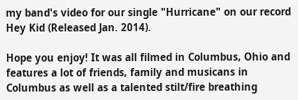my band's video for our single "Hurricane" on our record Hey Kid (Released Jan. 2014).

Hope you enjoy! It was all filmed in Columbus, Ohio and features a lot of friends, family and musicans in Columbus as well as a talented stilt/fire breathing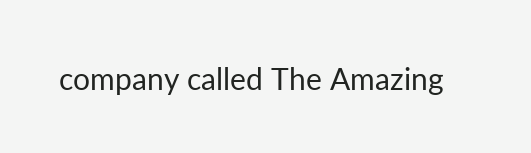company called The Amazing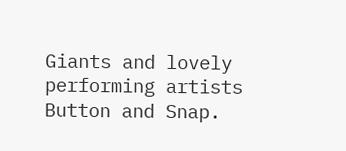Giants and lovely performing artists Button and Snap.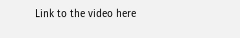Link to the video here